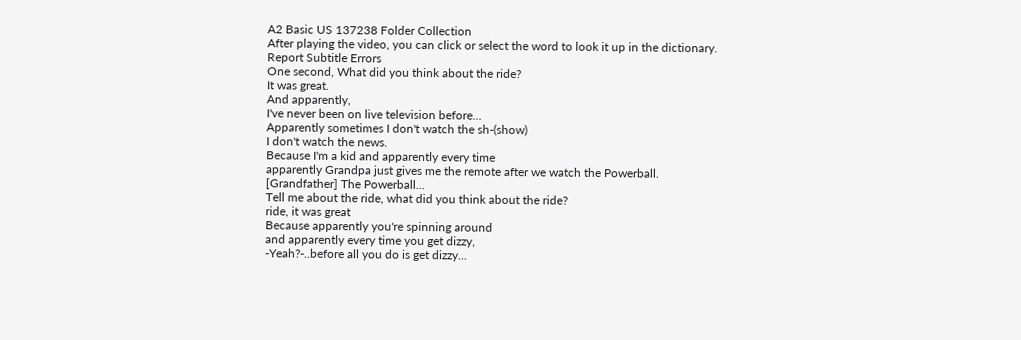A2 Basic US 137238 Folder Collection
After playing the video, you can click or select the word to look it up in the dictionary.
Report Subtitle Errors
One second, What did you think about the ride?
It was great.
And apparently,
I've never been on live television before...
Apparently sometimes I don't watch the sh-(show)
I don't watch the news.
Because I'm a kid and apparently every time
apparently Grandpa just gives me the remote after we watch the Powerball.
[Grandfather] The Powerball...
Tell me about the ride, what did you think about the ride?
ride, it was great
Because apparently you're spinning around
and apparently every time you get dizzy,
-Yeah?-..before all you do is get dizzy...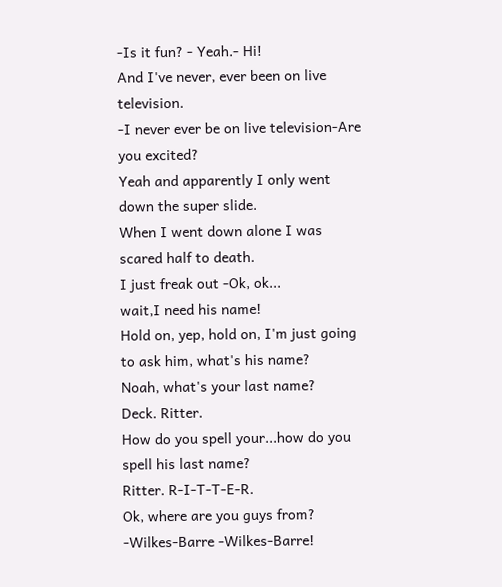-Is it fun? - Yeah.- Hi!
And I've never, ever been on live television.
-I never ever be on live television-Are you excited?
Yeah and apparently I only went down the super slide.
When I went down alone I was scared half to death.
I just freak out -Ok, ok...
wait,I need his name!
Hold on, yep, hold on, I'm just going to ask him, what's his name?
Noah, what's your last name?
Deck. Ritter.
How do you spell your...how do you spell his last name?
Ritter. R-I-T-T-E-R.
Ok, where are you guys from?
-Wilkes-Barre -Wilkes-Barre!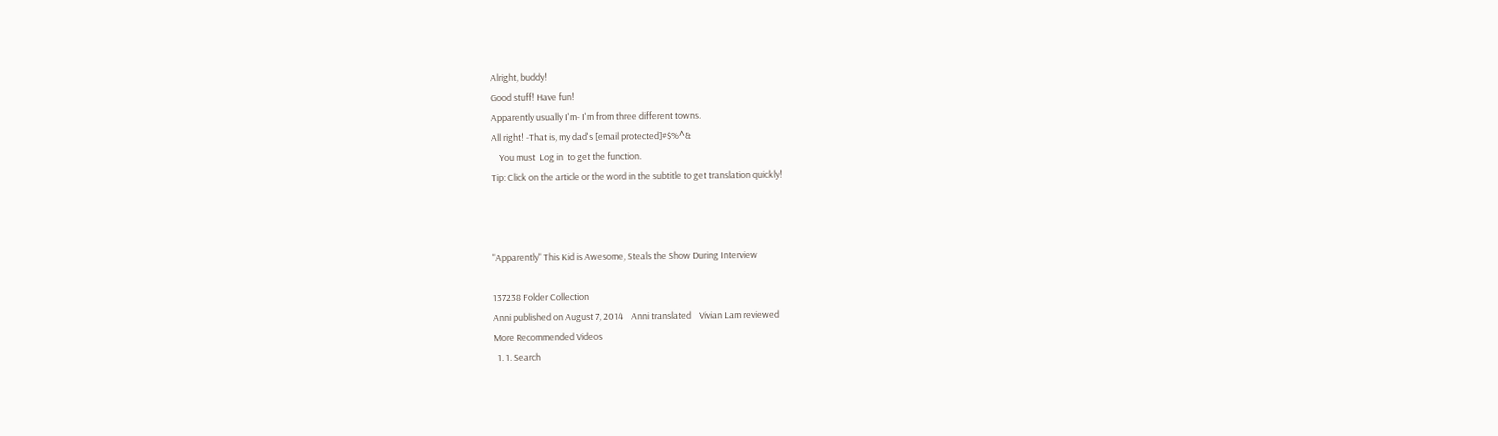Alright, buddy!
Good stuff! Have fun!
Apparently usually I'm- I'm from three different towns.
All right! -That is, my dad's [email protected]#$%^&
    You must  Log in  to get the function.
Tip: Click on the article or the word in the subtitle to get translation quickly!



"Apparently" This Kid is Awesome, Steals the Show During Interview

137238 Folder Collection
Anni published on August 7, 2014    Anni translated    Vivian Lam reviewed
More Recommended Videos
  1. 1. Search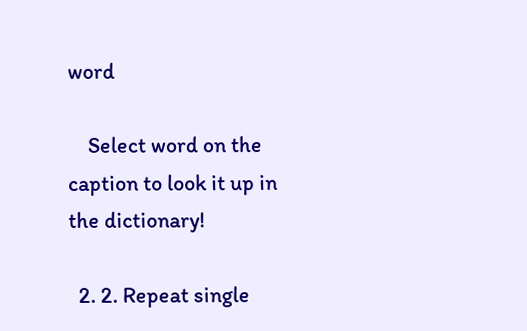word

    Select word on the caption to look it up in the dictionary!

  2. 2. Repeat single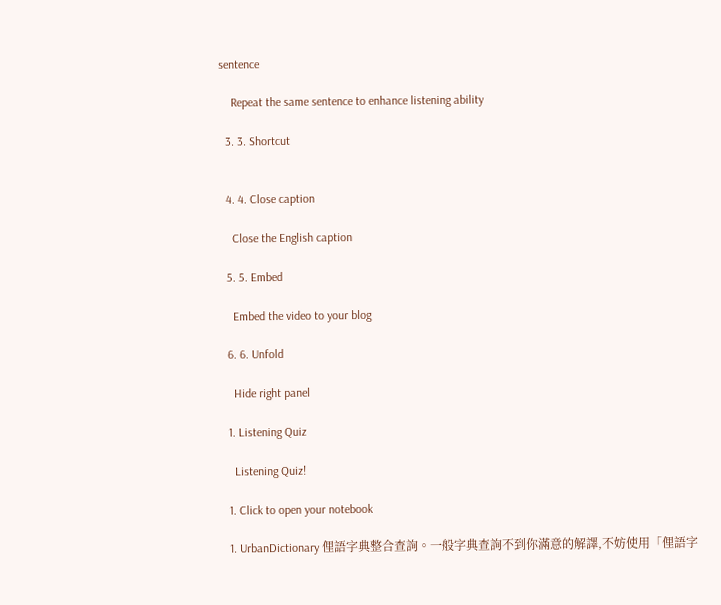sentence

    Repeat the same sentence to enhance listening ability

  3. 3. Shortcut


  4. 4. Close caption

    Close the English caption

  5. 5. Embed

    Embed the video to your blog

  6. 6. Unfold

    Hide right panel

  1. Listening Quiz

    Listening Quiz!

  1. Click to open your notebook

  1. UrbanDictionary 俚語字典整合查詢。一般字典查詢不到你滿意的解譯,不妨使用「俚語字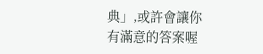典」,或許會讓你有滿意的答案喔